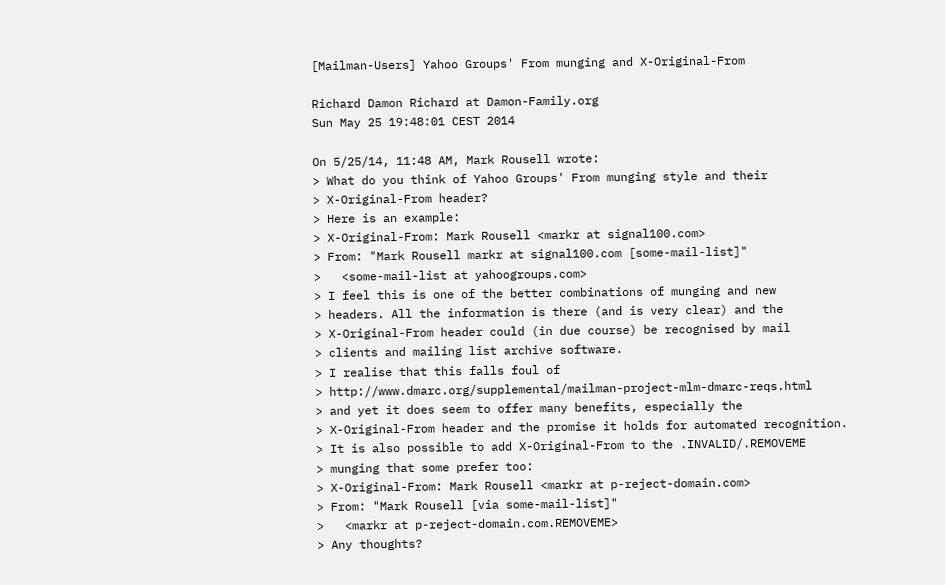[Mailman-Users] Yahoo Groups' From munging and X-Original-From

Richard Damon Richard at Damon-Family.org
Sun May 25 19:48:01 CEST 2014

On 5/25/14, 11:48 AM, Mark Rousell wrote:
> What do you think of Yahoo Groups' From munging style and their
> X-Original-From header?
> Here is an example:
> X-Original-From: Mark Rousell <markr at signal100.com>
> From: "Mark Rousell markr at signal100.com [some-mail-list]"
>   <some-mail-list at yahoogroups.com>
> I feel this is one of the better combinations of munging and new
> headers. All the information is there (and is very clear) and the
> X-Original-From header could (in due course) be recognised by mail
> clients and mailing list archive software.
> I realise that this falls foul of
> http://www.dmarc.org/supplemental/mailman-project-mlm-dmarc-reqs.html
> and yet it does seem to offer many benefits, especially the
> X-Original-From header and the promise it holds for automated recognition.
> It is also possible to add X-Original-From to the .INVALID/.REMOVEME
> munging that some prefer too:
> X-Original-From: Mark Rousell <markr at p-reject-domain.com>
> From: "Mark Rousell [via some-mail-list]"
>   <markr at p-reject-domain.com.REMOVEME>
> Any thoughts?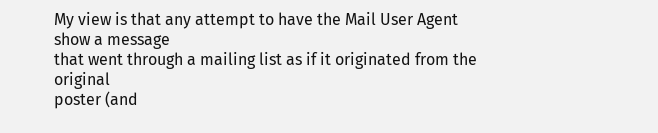My view is that any attempt to have the Mail User Agent show a message
that went through a mailing list as if it originated from the original
poster (and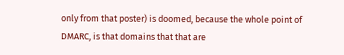only from that poster) is doomed, because the whole point of
DMARC, is that domains that that are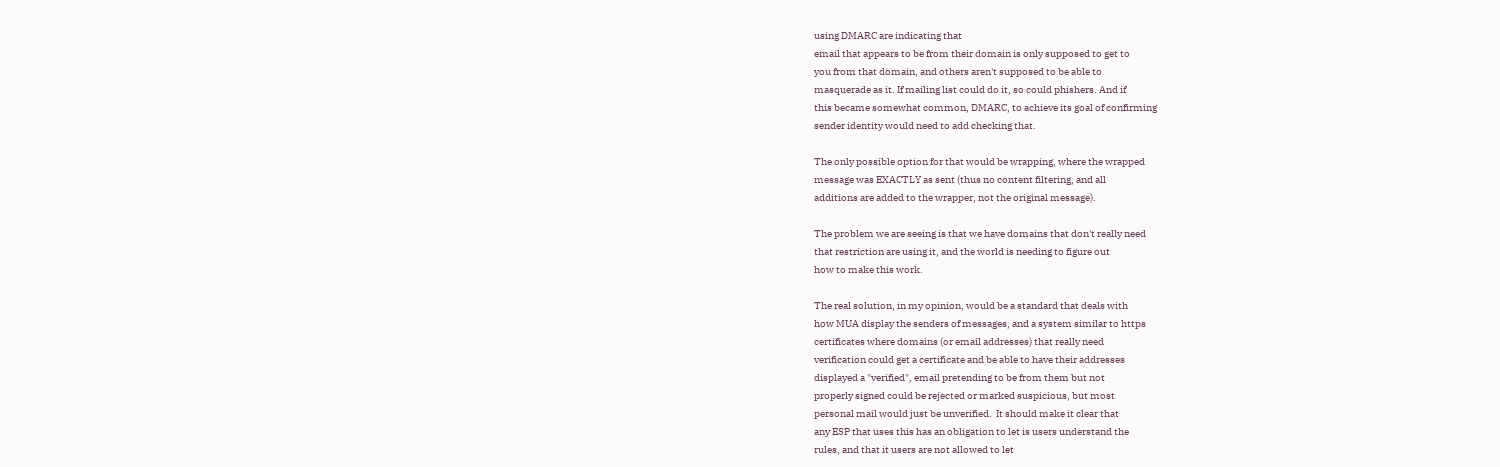using DMARC are indicating that
email that appears to be from their domain is only supposed to get to
you from that domain, and others aren't supposed to be able to
masquerade as it. If mailing list could do it, so could phishers. And if
this became somewhat common, DMARC, to achieve its goal of confirming
sender identity would need to add checking that.

The only possible option for that would be wrapping, where the wrapped
message was EXACTLY as sent (thus no content filtering, and all
additions are added to the wrapper, not the original message).

The problem we are seeing is that we have domains that don't really need
that restriction are using it, and the world is needing to figure out
how to make this work.

The real solution, in my opinion, would be a standard that deals with
how MUA display the senders of messages, and a system similar to https
certificates where domains (or email addresses) that really need
verification could get a certificate and be able to have their addresses
displayed a "verified", email pretending to be from them but not
properly signed could be rejected or marked suspicious, but most
personal mail would just be unverified.  It should make it clear that
any ESP that uses this has an obligation to let is users understand the
rules, and that it users are not allowed to let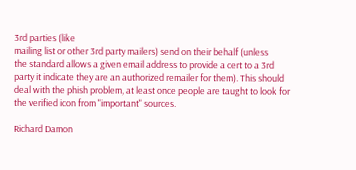3rd parties (like
mailing list or other 3rd party mailers) send on their behalf (unless
the standard allows a given email address to provide a cert to a 3rd
party it indicate they are an authorized remailer for them). This should
deal with the phish problem, at least once people are taught to look for
the verified icon from "important" sources.

Richard Damon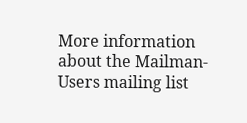More information about the Mailman-Users mailing list